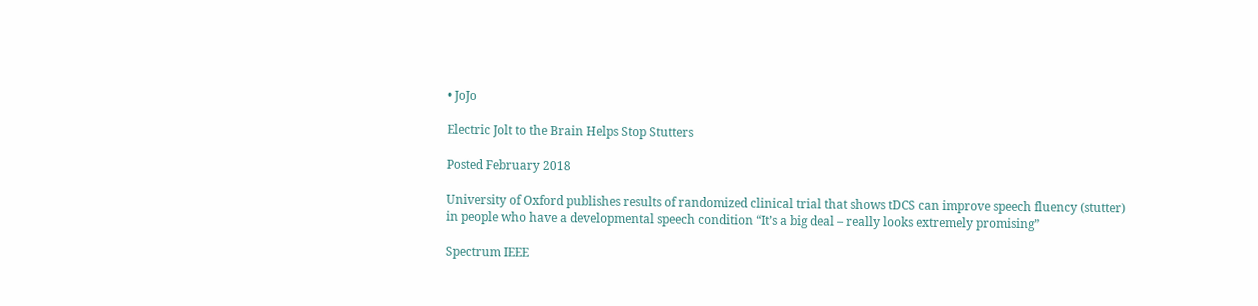• JoJo

Electric Jolt to the Brain Helps Stop Stutters

Posted February 2018

University of Oxford publishes results of randomized clinical trial that shows tDCS can improve speech fluency (stutter) in people who have a developmental speech condition “It’s a big deal – really looks extremely promising”

Spectrum IEEE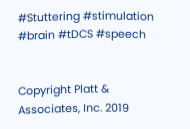#Stuttering #stimulation #brain #tDCS #speech


Copyright Platt & Associates, Inc. 2019